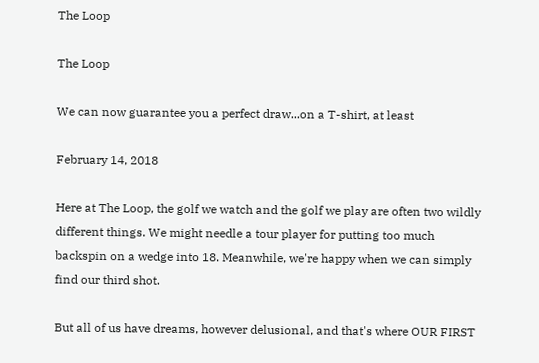The Loop

The Loop

We can now guarantee you a perfect draw...on a T-shirt, at least

February 14, 2018

Here at The Loop, the golf we watch and the golf we play are often two wildly different things. We might needle a tour player for putting too much backspin on a wedge into 18. Meanwhile, we're happy when we can simply find our third shot.

But all of us have dreams, however delusional, and that's where OUR FIRST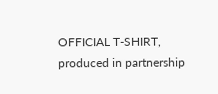OFFICIAL T-SHIRT, produced in partnership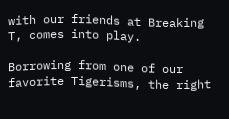with our friends at Breaking T, comes into play.

Borrowing from one of our favorite Tigerisms, the right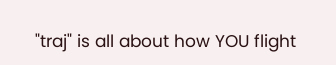"traj" is all about how YOU flight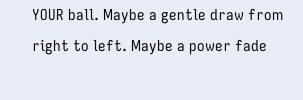YOUR ball. Maybe a gentle draw from right to left. Maybe a power fade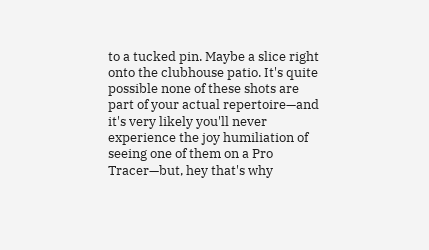to a tucked pin. Maybe a slice right onto the clubhouse patio. It's quite possible none of these shots are part of your actual repertoire—and it's very likely you'll never experience the joy humiliation of seeing one of them on a Pro Tracer—but, hey that's why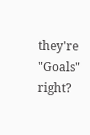they're "Goals" right?